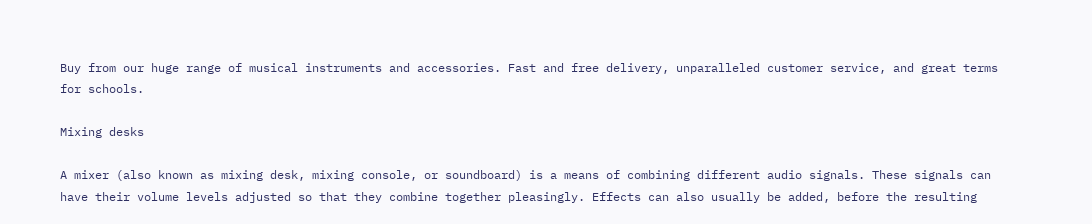Buy from our huge range of musical instruments and accessories. Fast and free delivery, unparalleled customer service, and great terms for schools.

Mixing desks

A mixer (also known as mixing desk, mixing console, or soundboard) is a means of combining different audio signals. These signals can have their volume levels adjusted so that they combine together pleasingly. Effects can also usually be added, before the resulting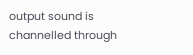output sound is channelled through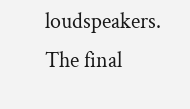loudspeakers. The final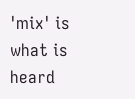'mix' is what is heard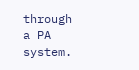through a PA system.